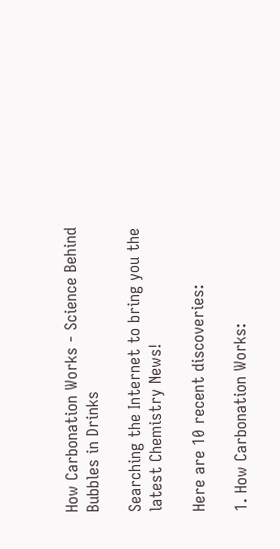How Carbonation Works - Science Behind Bubbles in Drinks

Searching the Internet to bring you the latest Chemistry News!

Here are 10 recent discoveries:

1. How Carbonation Works: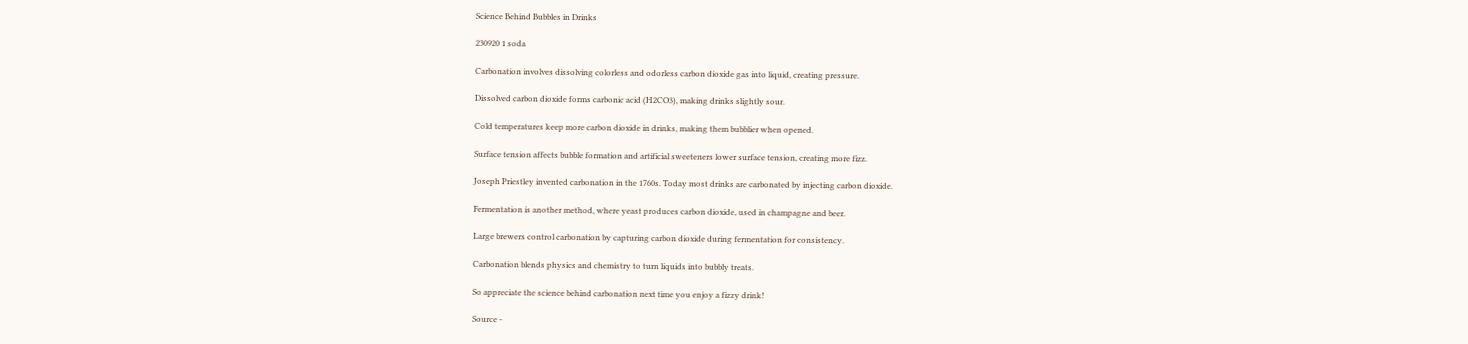Science Behind Bubbles in Drinks

230920 1 soda

Carbonation involves dissolving colorless and odorless carbon dioxide gas into liquid, creating pressure.

Dissolved carbon dioxide forms carbonic acid (H2CO3), making drinks slightly sour.

Cold temperatures keep more carbon dioxide in drinks, making them bubblier when opened.

Surface tension affects bubble formation and artificial sweeteners lower surface tension, creating more fizz.

Joseph Priestley invented carbonation in the 1760s. Today most drinks are carbonated by injecting carbon dioxide.

Fermentation is another method, where yeast produces carbon dioxide, used in champagne and beer.

Large brewers control carbonation by capturing carbon dioxide during fermentation for consistency.

Carbonation blends physics and chemistry to turn liquids into bubbly treats.

So appreciate the science behind carbonation next time you enjoy a fizzy drink!

Source -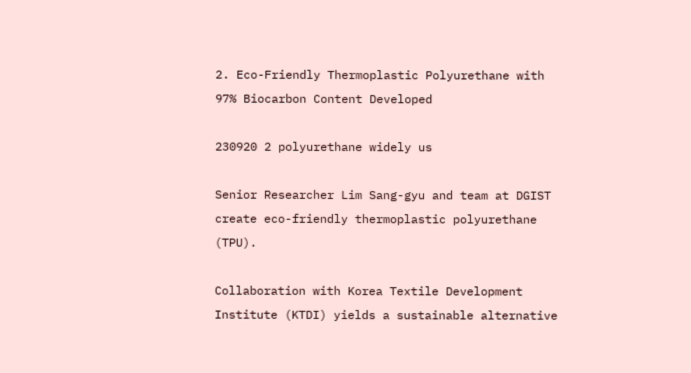2. Eco-Friendly Thermoplastic Polyurethane with 97% Biocarbon Content Developed

230920 2 polyurethane widely us

Senior Researcher Lim Sang-gyu and team at DGIST create eco-friendly thermoplastic polyurethane (TPU).

Collaboration with Korea Textile Development Institute (KTDI) yields a sustainable alternative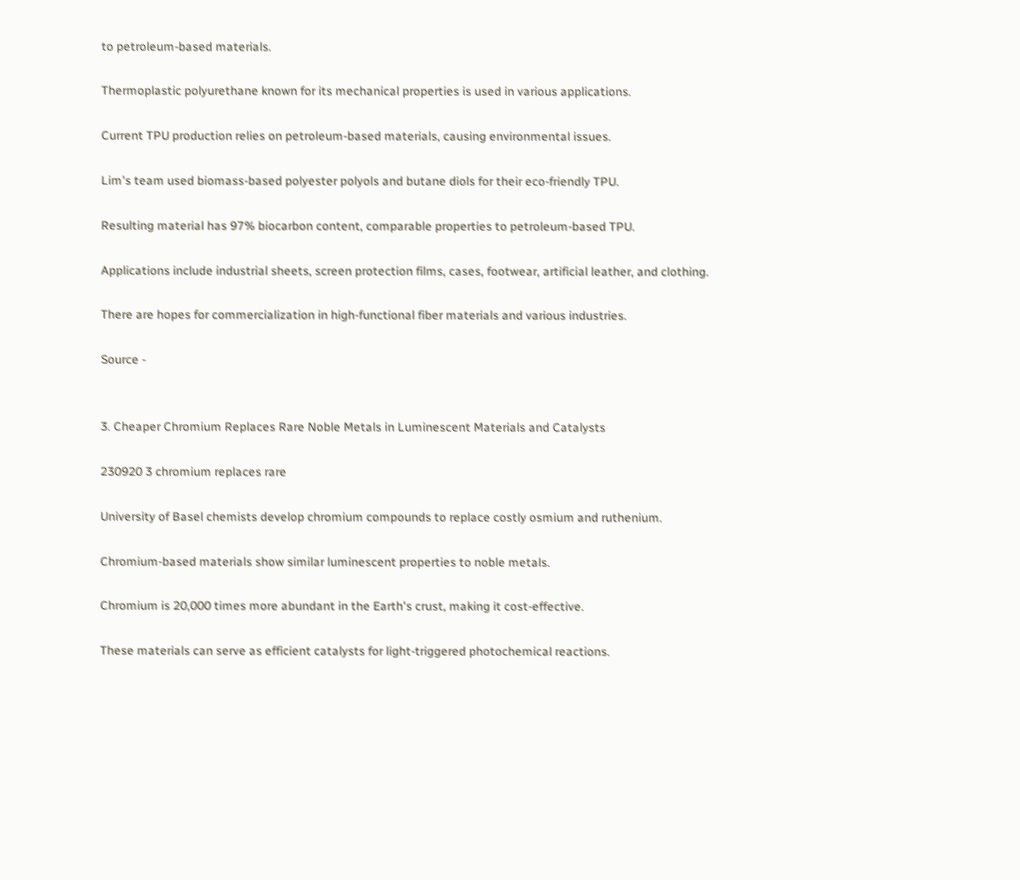to petroleum-based materials.

Thermoplastic polyurethane known for its mechanical properties is used in various applications.

Current TPU production relies on petroleum-based materials, causing environmental issues.

Lim's team used biomass-based polyester polyols and butane diols for their eco-friendly TPU.

Resulting material has 97% biocarbon content, comparable properties to petroleum-based TPU.

Applications include industrial sheets, screen protection films, cases, footwear, artificial leather, and clothing.

There are hopes for commercialization in high-functional fiber materials and various industries.

Source -


3. Cheaper Chromium Replaces Rare Noble Metals in Luminescent Materials and Catalysts

230920 3 chromium replaces rare

University of Basel chemists develop chromium compounds to replace costly osmium and ruthenium.

Chromium-based materials show similar luminescent properties to noble metals.

Chromium is 20,000 times more abundant in the Earth's crust, making it cost-effective.

These materials can serve as efficient catalysts for light-triggered photochemical reactions.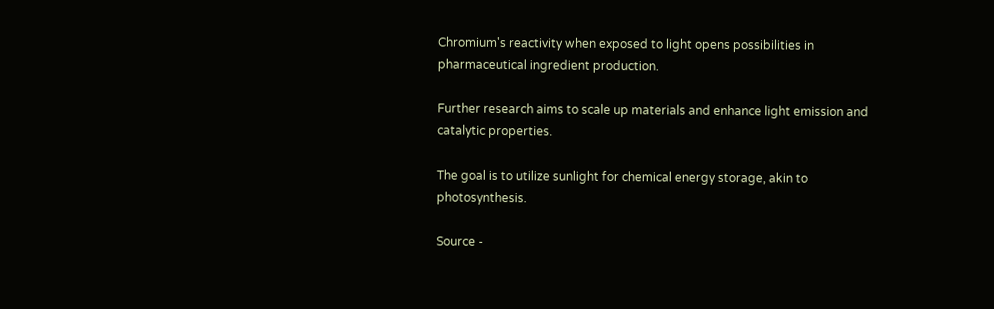Chromium's reactivity when exposed to light opens possibilities in pharmaceutical ingredient production.

Further research aims to scale up materials and enhance light emission and catalytic properties.

The goal is to utilize sunlight for chemical energy storage, akin to photosynthesis.

Source -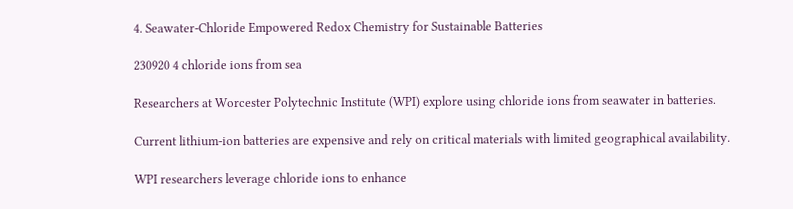4. Seawater-Chloride Empowered Redox Chemistry for Sustainable Batteries

230920 4 chloride ions from sea

Researchers at Worcester Polytechnic Institute (WPI) explore using chloride ions from seawater in batteries.

Current lithium-ion batteries are expensive and rely on critical materials with limited geographical availability.

WPI researchers leverage chloride ions to enhance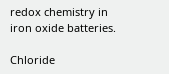redox chemistry in iron oxide batteries.

Chloride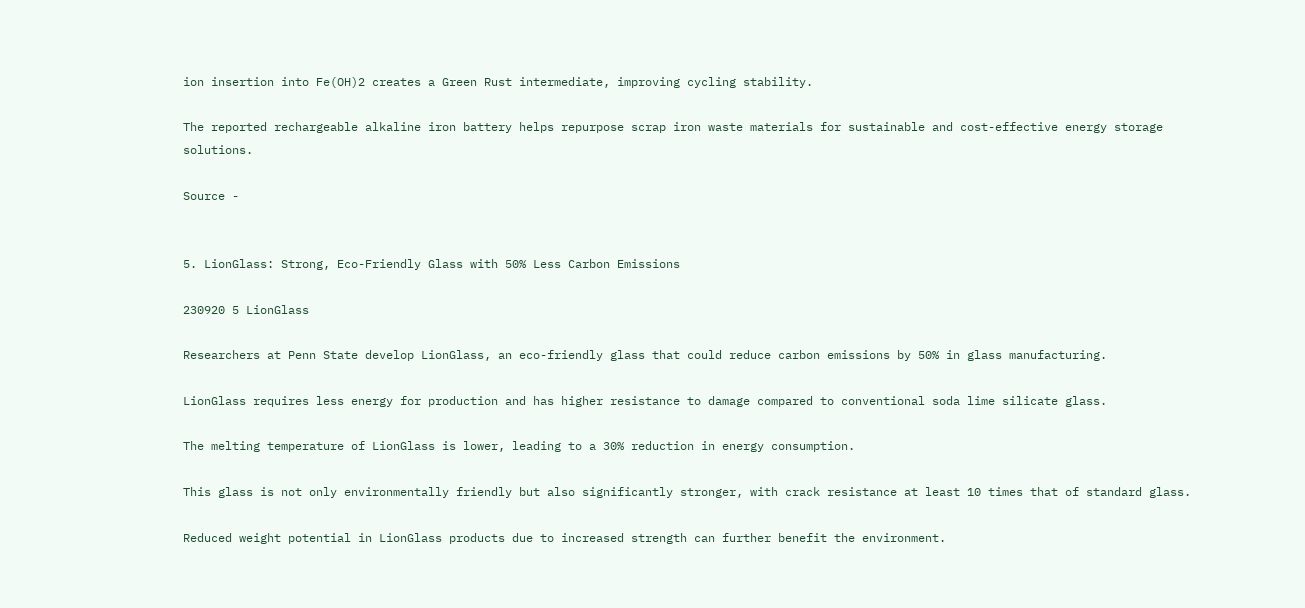ion insertion into Fe(OH)2 creates a Green Rust intermediate, improving cycling stability.

The reported rechargeable alkaline iron battery helps repurpose scrap iron waste materials for sustainable and cost-effective energy storage solutions.

Source -


5. LionGlass: Strong, Eco-Friendly Glass with 50% Less Carbon Emissions

230920 5 LionGlass

Researchers at Penn State develop LionGlass, an eco-friendly glass that could reduce carbon emissions by 50% in glass manufacturing.

LionGlass requires less energy for production and has higher resistance to damage compared to conventional soda lime silicate glass.

The melting temperature of LionGlass is lower, leading to a 30% reduction in energy consumption.

This glass is not only environmentally friendly but also significantly stronger, with crack resistance at least 10 times that of standard glass.

Reduced weight potential in LionGlass products due to increased strength can further benefit the environment.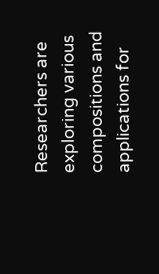Researchers are exploring various compositions and applications for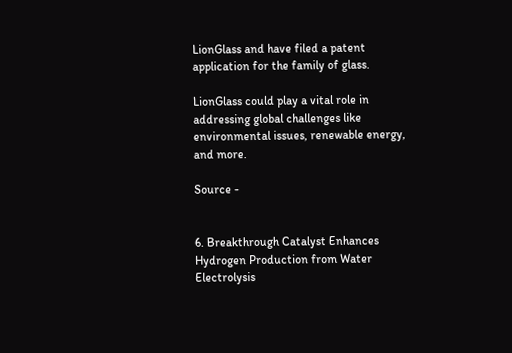LionGlass and have filed a patent application for the family of glass.

LionGlass could play a vital role in addressing global challenges like environmental issues, renewable energy, and more.

Source -


6. Breakthrough Catalyst Enhances Hydrogen Production from Water Electrolysis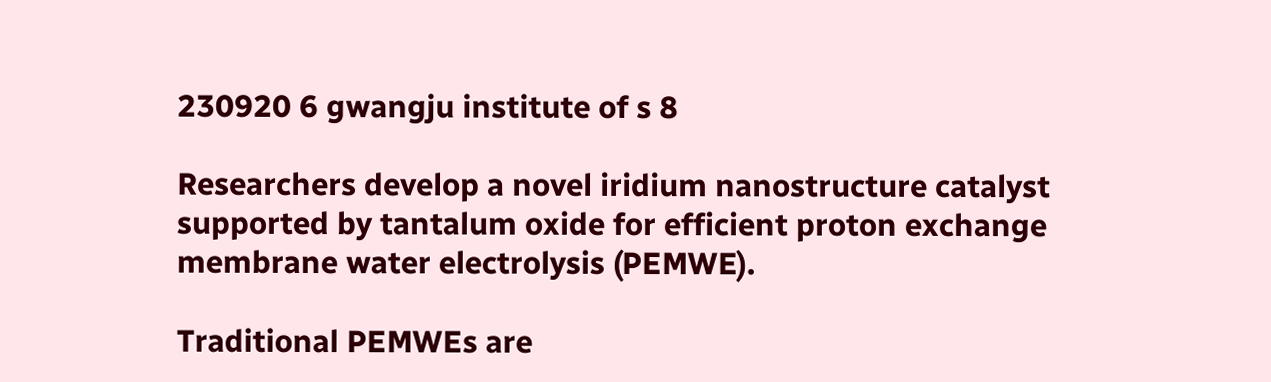230920 6 gwangju institute of s 8

Researchers develop a novel iridium nanostructure catalyst supported by tantalum oxide for efficient proton exchange membrane water electrolysis (PEMWE).

Traditional PEMWEs are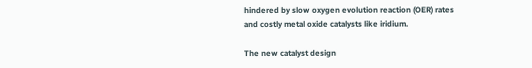hindered by slow oxygen evolution reaction (OER) rates and costly metal oxide catalysts like iridium.

The new catalyst design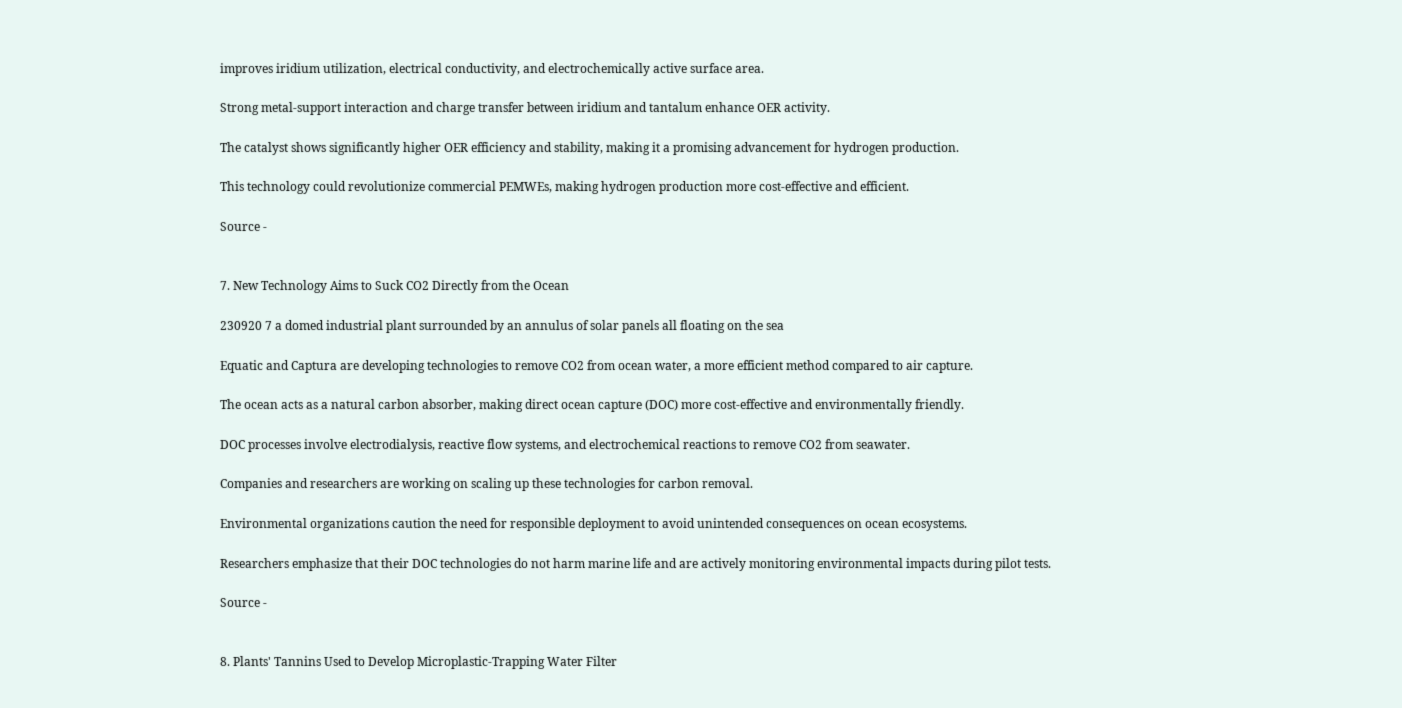improves iridium utilization, electrical conductivity, and electrochemically active surface area.

Strong metal-support interaction and charge transfer between iridium and tantalum enhance OER activity.

The catalyst shows significantly higher OER efficiency and stability, making it a promising advancement for hydrogen production.

This technology could revolutionize commercial PEMWEs, making hydrogen production more cost-effective and efficient.

Source -


7. New Technology Aims to Suck CO2 Directly from the Ocean

230920 7 a domed industrial plant surrounded by an annulus of solar panels all floating on the sea

Equatic and Captura are developing technologies to remove CO2 from ocean water, a more efficient method compared to air capture.

The ocean acts as a natural carbon absorber, making direct ocean capture (DOC) more cost-effective and environmentally friendly.

DOC processes involve electrodialysis, reactive flow systems, and electrochemical reactions to remove CO2 from seawater.

Companies and researchers are working on scaling up these technologies for carbon removal.

Environmental organizations caution the need for responsible deployment to avoid unintended consequences on ocean ecosystems.

Researchers emphasize that their DOC technologies do not harm marine life and are actively monitoring environmental impacts during pilot tests.

Source -


8. Plants' Tannins Used to Develop Microplastic-Trapping Water Filter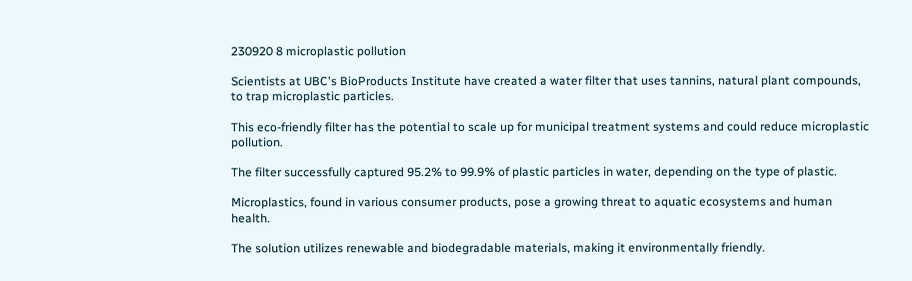230920 8 microplastic pollution

Scientists at UBC's BioProducts Institute have created a water filter that uses tannins, natural plant compounds, to trap microplastic particles.

This eco-friendly filter has the potential to scale up for municipal treatment systems and could reduce microplastic pollution.

The filter successfully captured 95.2% to 99.9% of plastic particles in water, depending on the type of plastic.

Microplastics, found in various consumer products, pose a growing threat to aquatic ecosystems and human health.

The solution utilizes renewable and biodegradable materials, making it environmentally friendly.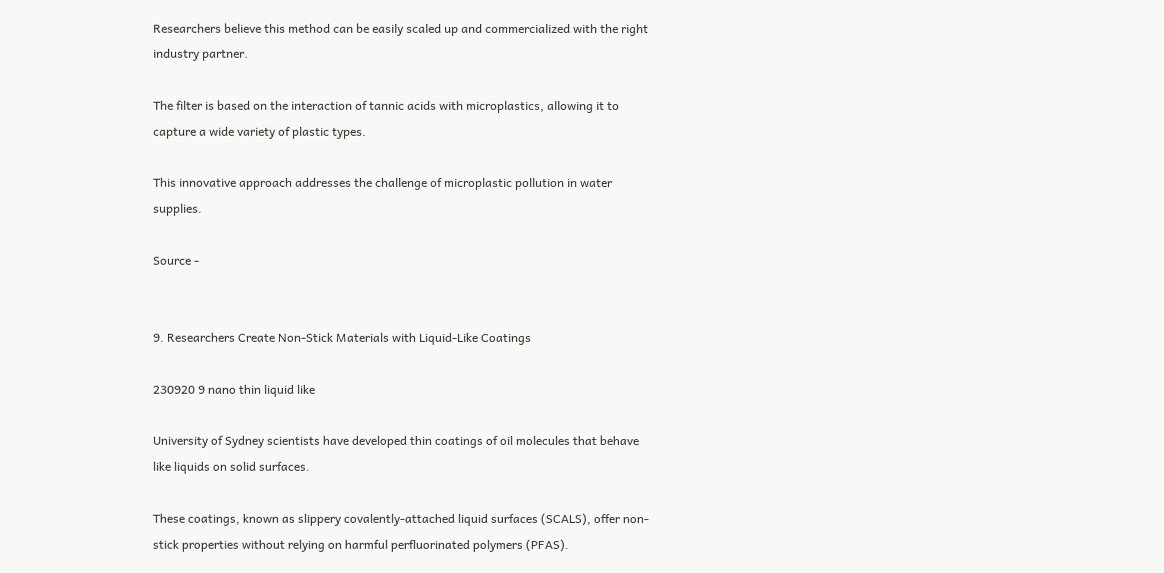Researchers believe this method can be easily scaled up and commercialized with the right industry partner.

The filter is based on the interaction of tannic acids with microplastics, allowing it to capture a wide variety of plastic types.

This innovative approach addresses the challenge of microplastic pollution in water supplies.

Source -


9. Researchers Create Non-Stick Materials with Liquid-Like Coatings

230920 9 nano thin liquid like

University of Sydney scientists have developed thin coatings of oil molecules that behave like liquids on solid surfaces.

These coatings, known as slippery covalently-attached liquid surfaces (SCALS), offer non-stick properties without relying on harmful perfluorinated polymers (PFAS).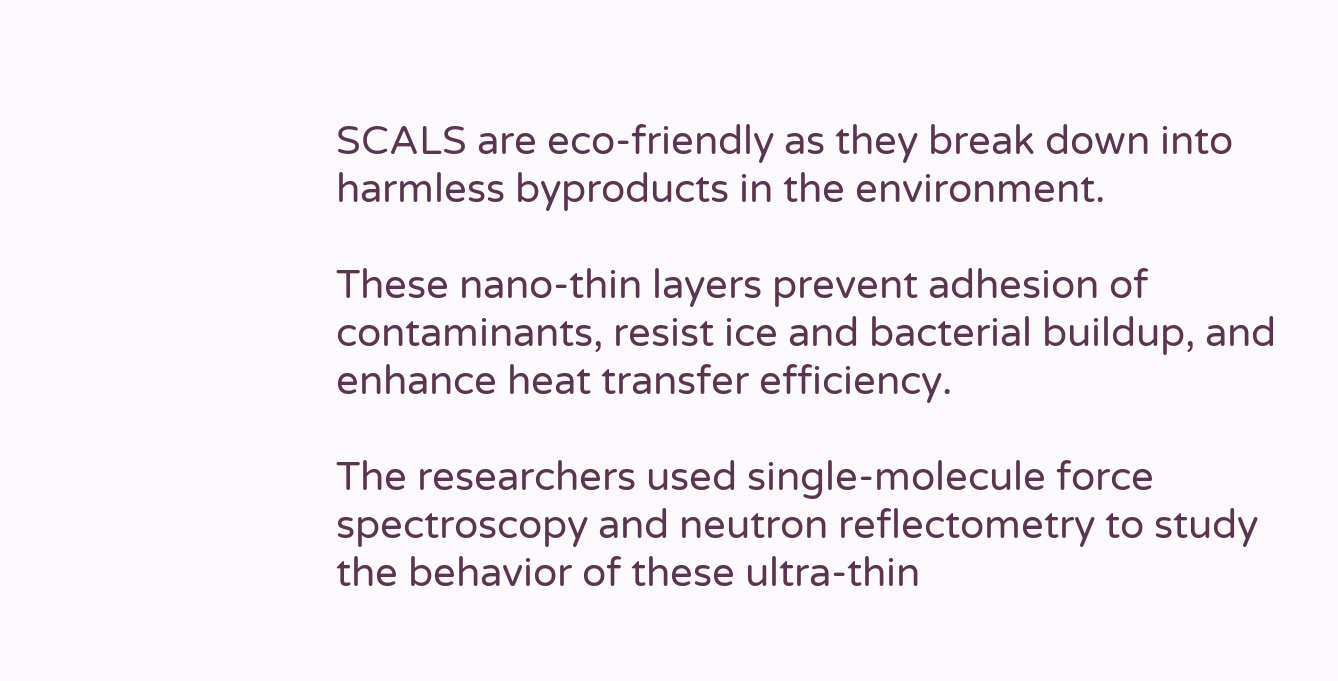SCALS are eco-friendly as they break down into harmless byproducts in the environment.

These nano-thin layers prevent adhesion of contaminants, resist ice and bacterial buildup, and enhance heat transfer efficiency.

The researchers used single-molecule force spectroscopy and neutron reflectometry to study the behavior of these ultra-thin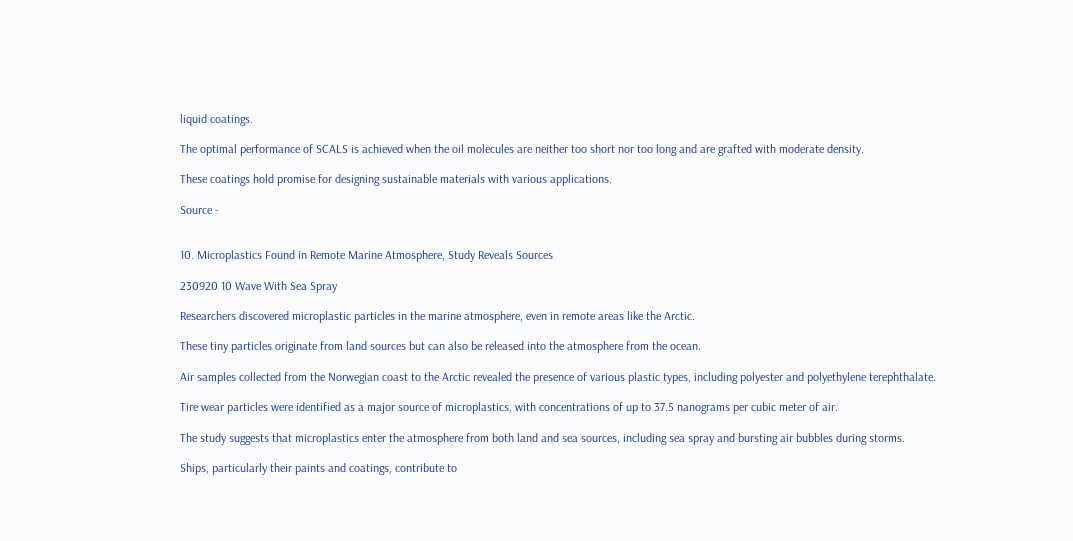liquid coatings.

The optimal performance of SCALS is achieved when the oil molecules are neither too short nor too long and are grafted with moderate density.

These coatings hold promise for designing sustainable materials with various applications.

Source -


10. Microplastics Found in Remote Marine Atmosphere, Study Reveals Sources

230920 10 Wave With Sea Spray

Researchers discovered microplastic particles in the marine atmosphere, even in remote areas like the Arctic.

These tiny particles originate from land sources but can also be released into the atmosphere from the ocean.

Air samples collected from the Norwegian coast to the Arctic revealed the presence of various plastic types, including polyester and polyethylene terephthalate.

Tire wear particles were identified as a major source of microplastics, with concentrations of up to 37.5 nanograms per cubic meter of air.

The study suggests that microplastics enter the atmosphere from both land and sea sources, including sea spray and bursting air bubbles during storms.

Ships, particularly their paints and coatings, contribute to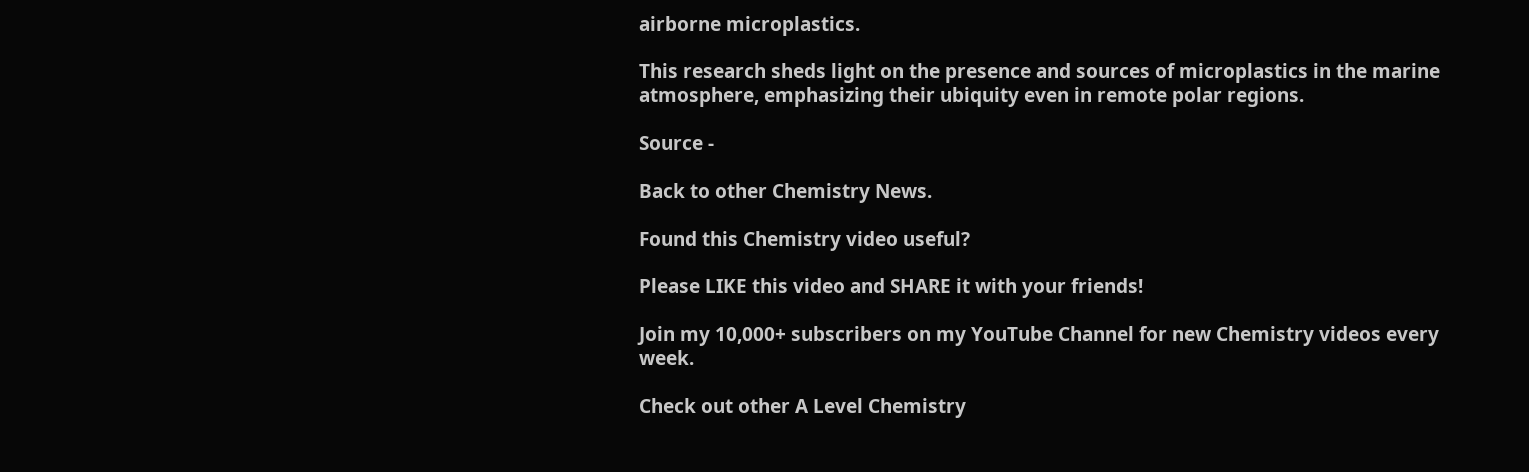airborne microplastics.

This research sheds light on the presence and sources of microplastics in the marine atmosphere, emphasizing their ubiquity even in remote polar regions.

Source -

Back to other Chemistry News.

Found this Chemistry video useful?

Please LIKE this video and SHARE it with your friends!

Join my 10,000+ subscribers on my YouTube Channel for new Chemistry videos every week.

Check out other A Level Chemistry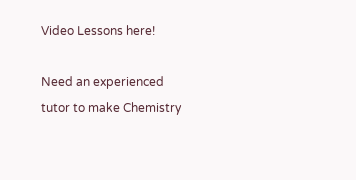Video Lessons here!

Need an experienced tutor to make Chemistry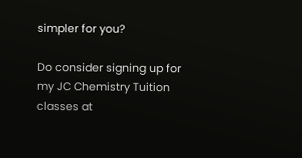simpler for you?

Do consider signing up for my JC Chemistry Tuition classes at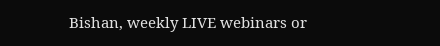Bishan, weekly LIVE webinars or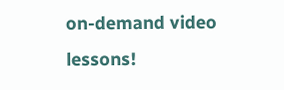on-demand video lessons!